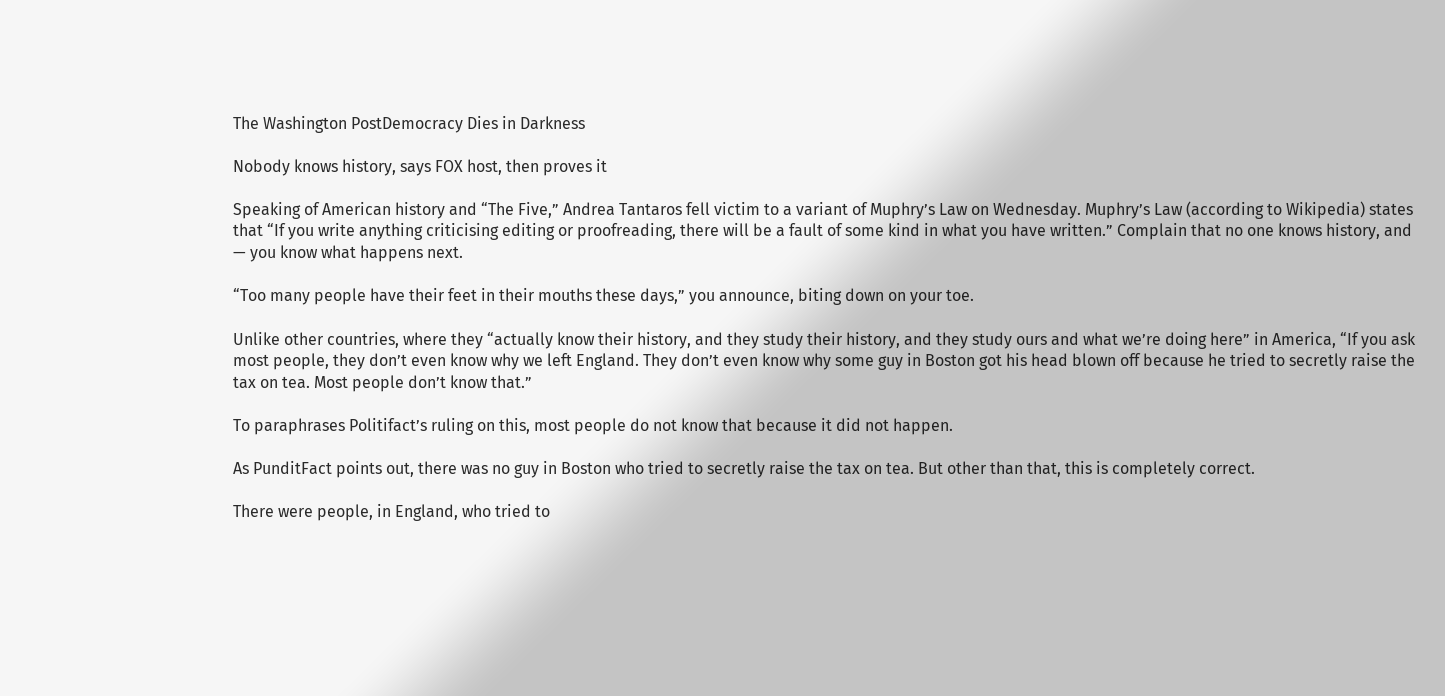The Washington PostDemocracy Dies in Darkness

Nobody knows history, says FOX host, then proves it

Speaking of American history and “The Five,” Andrea Tantaros fell victim to a variant of Muphry’s Law on Wednesday. Muphry’s Law (according to Wikipedia) states that “If you write anything criticising editing or proofreading, there will be a fault of some kind in what you have written.” Complain that no one knows history, and — you know what happens next.

“Too many people have their feet in their mouths these days,” you announce, biting down on your toe.

Unlike other countries, where they “actually know their history, and they study their history, and they study ours and what we’re doing here” in America, “If you ask most people, they don’t even know why we left England. They don’t even know why some guy in Boston got his head blown off because he tried to secretly raise the tax on tea. Most people don’t know that.”

To paraphrases Politifact’s ruling on this, most people do not know that because it did not happen.

As PunditFact points out, there was no guy in Boston who tried to secretly raise the tax on tea. But other than that, this is completely correct.

There were people, in England, who tried to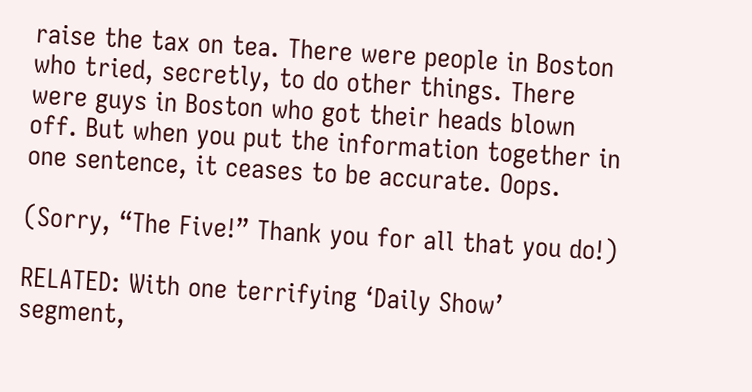raise the tax on tea. There were people in Boston who tried, secretly, to do other things. There were guys in Boston who got their heads blown off. But when you put the information together in one sentence, it ceases to be accurate. Oops.

(Sorry, “The Five!” Thank you for all that you do!)

RELATED: With one terrifying ‘Daily Show’ segment,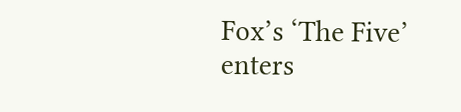Fox’s ‘The Five’ enters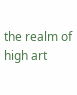the realm of high art